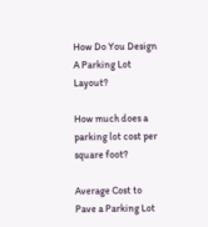How Do You Design A Parking Lot Layout?

How much does a parking lot cost per square foot?

Average Cost to Pave a Parking Lot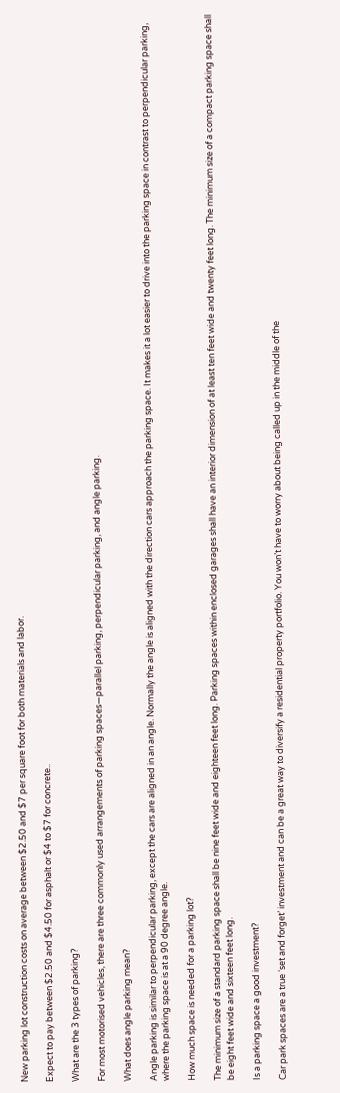New parking lot construction costs on average between $2.50 and $7 per square foot for both materials and labor.

Expect to pay between $2.50 and $4.50 for asphalt or $4 to $7 for concrete..

What are the 3 types of parking?

For most motorised vehicles, there are three commonly used arrangements of parking spaces—parallel parking, perpendicular parking, and angle parking.

What does angle parking mean?

Angle parking is similar to perpendicular parking, except the cars are aligned in an angle. Normally the angle is aligned with the direction cars approach the parking space. It makes it a lot easier to drive into the parking space in contrast to perpendicular parking, where the parking space is at a 90 degree angle.

How much space is needed for a parking lot?

The minimum size of a standard parking space shall be nine feet wide and eighteen feet long. Parking spaces within enclosed garages shall have an interior dimension of at least ten feet wide and twenty feet long. The minimum size of a compact parking space shall be eight feet wide and sixteen feet long.

Is a parking space a good investment?

Car park spaces are a true ‘set and forget’ investment and can be a great way to diversify a residential property portfolio. You won’t have to worry about being called up in the middle of the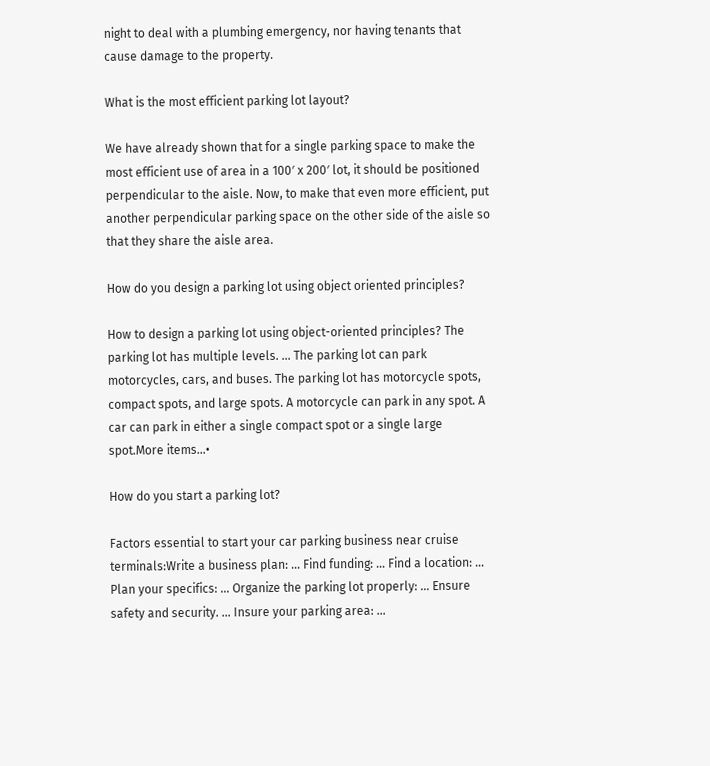night to deal with a plumbing emergency, nor having tenants that cause damage to the property.

What is the most efficient parking lot layout?

We have already shown that for a single parking space to make the most efficient use of area in a 100′ x 200′ lot, it should be positioned perpendicular to the aisle. Now, to make that even more efficient, put another perpendicular parking space on the other side of the aisle so that they share the aisle area.

How do you design a parking lot using object oriented principles?

How to design a parking lot using object-oriented principles? The parking lot has multiple levels. … The parking lot can park motorcycles, cars, and buses. The parking lot has motorcycle spots, compact spots, and large spots. A motorcycle can park in any spot. A car can park in either a single compact spot or a single large spot.More items…•

How do you start a parking lot?

Factors essential to start your car parking business near cruise terminals:Write a business plan: … Find funding: … Find a location: … Plan your specifics: … Organize the parking lot properly: … Ensure safety and security. … Insure your parking area: …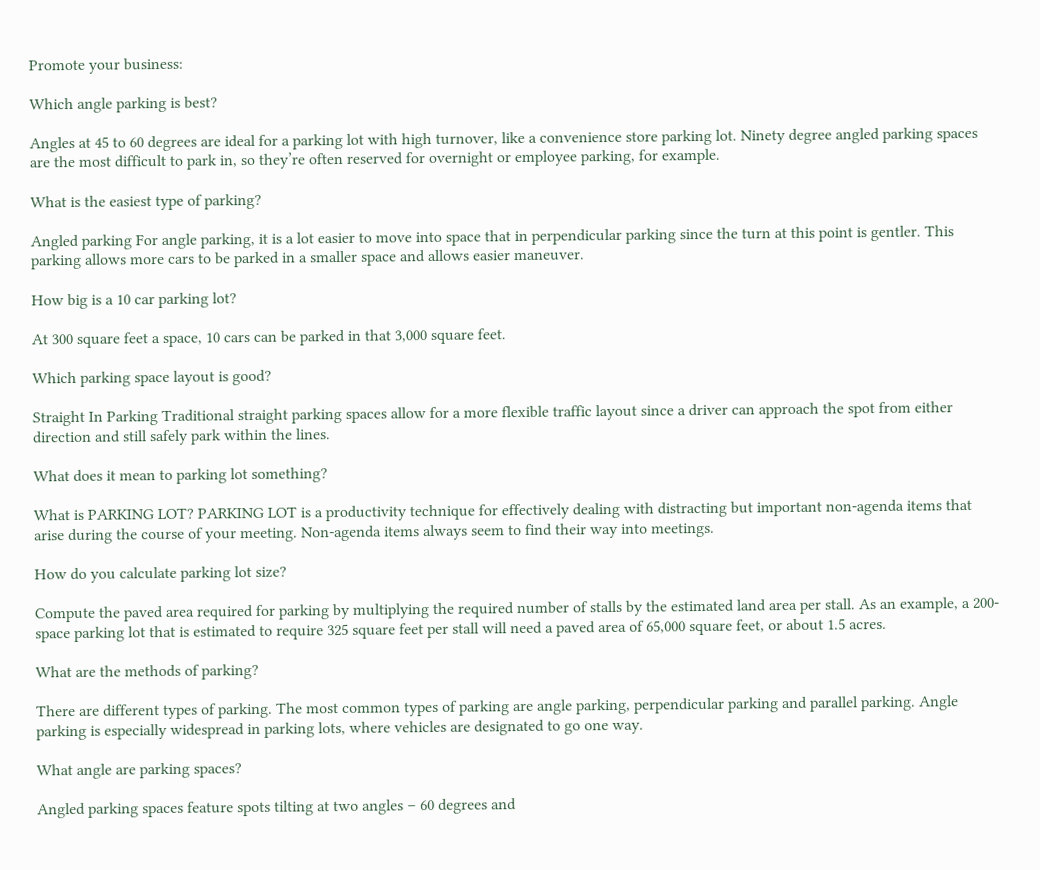Promote your business:

Which angle parking is best?

Angles at 45 to 60 degrees are ideal for a parking lot with high turnover, like a convenience store parking lot. Ninety degree angled parking spaces are the most difficult to park in, so they’re often reserved for overnight or employee parking, for example.

What is the easiest type of parking?

Angled parking For angle parking, it is a lot easier to move into space that in perpendicular parking since the turn at this point is gentler. This parking allows more cars to be parked in a smaller space and allows easier maneuver.

How big is a 10 car parking lot?

At 300 square feet a space, 10 cars can be parked in that 3,000 square feet.

Which parking space layout is good?

Straight In Parking Traditional straight parking spaces allow for a more flexible traffic layout since a driver can approach the spot from either direction and still safely park within the lines.

What does it mean to parking lot something?

What is PARKING LOT? PARKING LOT is a productivity technique for effectively dealing with distracting but important non-agenda items that arise during the course of your meeting. Non-agenda items always seem to find their way into meetings.

How do you calculate parking lot size?

Compute the paved area required for parking by multiplying the required number of stalls by the estimated land area per stall. As an example, a 200-space parking lot that is estimated to require 325 square feet per stall will need a paved area of 65,000 square feet, or about 1.5 acres.

What are the methods of parking?

There are different types of parking. The most common types of parking are angle parking, perpendicular parking and parallel parking. Angle parking is especially widespread in parking lots, where vehicles are designated to go one way.

What angle are parking spaces?

Angled parking spaces feature spots tilting at two angles – 60 degrees and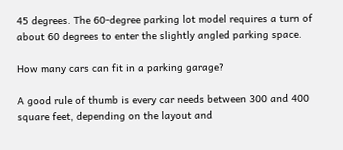45 degrees. The 60-degree parking lot model requires a turn of about 60 degrees to enter the slightly angled parking space.

How many cars can fit in a parking garage?

A good rule of thumb is every car needs between 300 and 400 square feet, depending on the layout and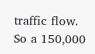traffic flow. So a 150,000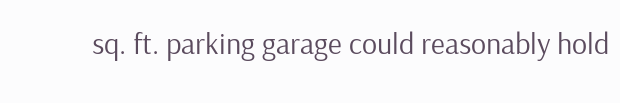sq. ft. parking garage could reasonably hold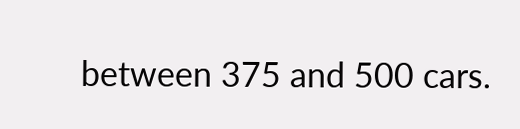between 375 and 500 cars.